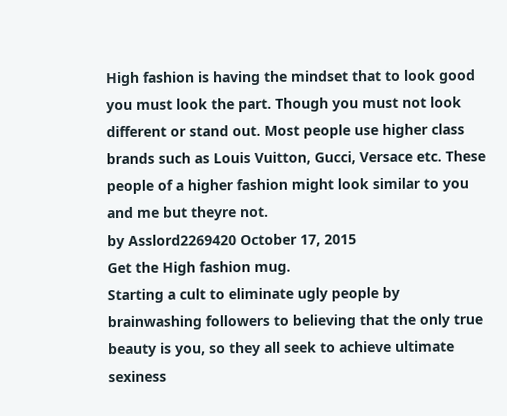High fashion is having the mindset that to look good you must look the part. Though you must not look different or stand out. Most people use higher class brands such as Louis Vuitton, Gucci, Versace etc. These people of a higher fashion might look similar to you and me but theyre not.
by Asslord2269420 October 17, 2015
Get the High fashion mug.
Starting a cult to eliminate ugly people by brainwashing followers to believing that the only true beauty is you, so they all seek to achieve ultimate sexiness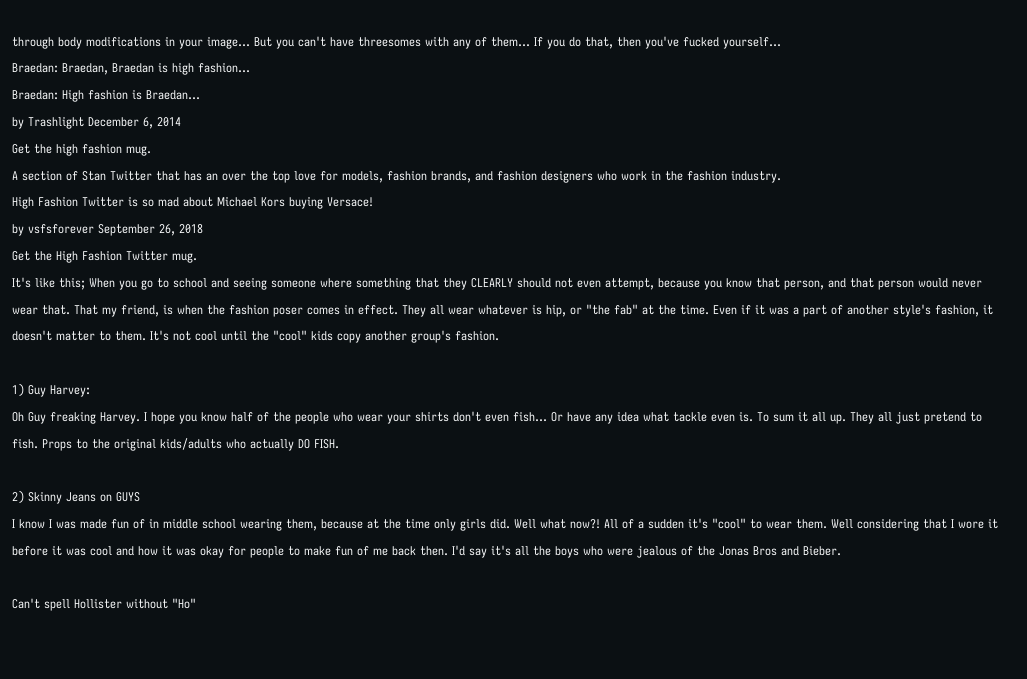through body modifications in your image... But you can't have threesomes with any of them... If you do that, then you've fucked yourself...
Braedan: Braedan, Braedan is high fashion...
Braedan: High fashion is Braedan...
by Trashlight December 6, 2014
Get the high fashion mug.
A section of Stan Twitter that has an over the top love for models, fashion brands, and fashion designers who work in the fashion industry.
High Fashion Twitter is so mad about Michael Kors buying Versace!
by vsfsforever September 26, 2018
Get the High Fashion Twitter mug.
It's like this; When you go to school and seeing someone where something that they CLEARLY should not even attempt, because you know that person, and that person would never wear that. That my friend, is when the fashion poser comes in effect. They all wear whatever is hip, or "the fab" at the time. Even if it was a part of another style's fashion, it doesn't matter to them. It's not cool until the "cool" kids copy another group's fashion.

1) Guy Harvey:
Oh Guy freaking Harvey. I hope you know half of the people who wear your shirts don't even fish... Or have any idea what tackle even is. To sum it all up. They all just pretend to fish. Props to the original kids/adults who actually DO FISH.

2) Skinny Jeans on GUYS
I know I was made fun of in middle school wearing them, because at the time only girls did. Well what now?! All of a sudden it's "cool" to wear them. Well considering that I wore it before it was cool and how it was okay for people to make fun of me back then. I'd say it's all the boys who were jealous of the Jonas Bros and Bieber.

Can't spell Hollister without "Ho"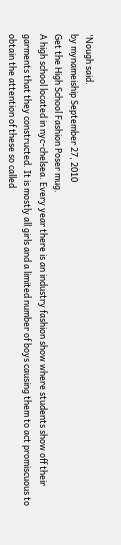'Nough said.
by mynameiship September 27, 2010
Get the High School Fashion Poser mug.
A high school located in nyc-chelsea. Every year there is an industry fashion show where students show off their garments that they constructed. It is mostly all girls and a limited number of boys causing them to act promiscuous to obtain the attention of these so called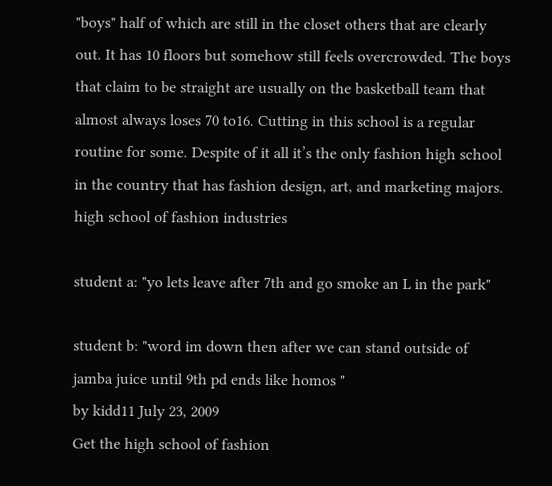"boys" half of which are still in the closet others that are clearly out. It has 10 floors but somehow still feels overcrowded. The boys that claim to be straight are usually on the basketball team that almost always loses 70 to16. Cutting in this school is a regular routine for some. Despite of it all it’s the only fashion high school in the country that has fashion design, art, and marketing majors.
high school of fashion industries

student a: "yo lets leave after 7th and go smoke an L in the park"

student b: "word im down then after we can stand outside of jamba juice until 9th pd ends like homos "
by kidd11 July 23, 2009
Get the high school of fashion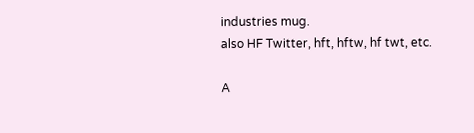industries mug.
also HF Twitter, hft, hftw, hf twt, etc.

A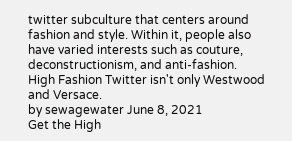twitter subculture that centers around fashion and style. Within it, people also have varied interests such as couture, deconstructionism, and anti-fashion.
High Fashion Twitter isn't only Westwood and Versace.
by sewagewater June 8, 2021
Get the High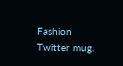Fashion Twitter mug.